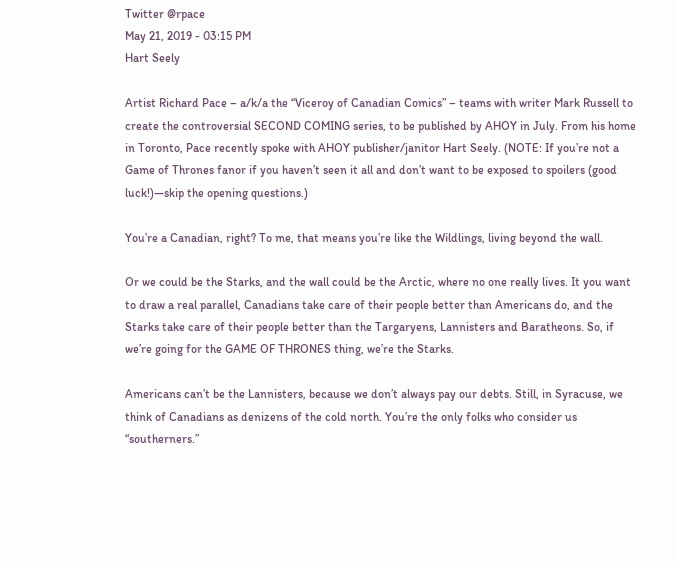Twitter @rpace
May 21, 2019 - 03:15 PM
Hart Seely

Artist Richard Pace – a/k/a the “Viceroy of Canadian Comics” – teams with writer Mark Russell to create the controversial SECOND COMING series, to be published by AHOY in July. From his home in Toronto, Pace recently spoke with AHOY publisher/janitor Hart Seely. (NOTE: If you’re not a Game of Thrones fanor if you haven’t seen it all and don’t want to be exposed to spoilers (good luck!)—skip the opening questions.)

You’re a Canadian, right? To me, that means you’re like the Wildlings, living beyond the wall.

Or we could be the Starks, and the wall could be the Arctic, where no one really lives. It you want to draw a real parallel, Canadians take care of their people better than Americans do, and the Starks take care of their people better than the Targaryens, Lannisters and Baratheons. So, if we’re going for the GAME OF THRONES thing, we’re the Starks.

Americans can’t be the Lannisters, because we don’t always pay our debts. Still, in Syracuse, we think of Canadians as denizens of the cold north. You’re the only folks who consider us “southerners.”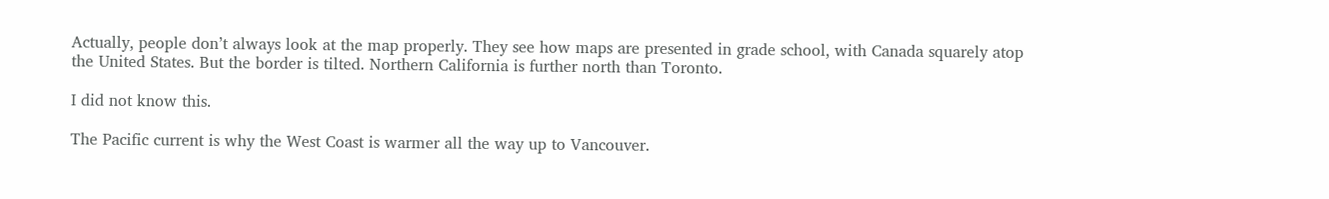Actually, people don’t always look at the map properly. They see how maps are presented in grade school, with Canada squarely atop the United States. But the border is tilted. Northern California is further north than Toronto.

I did not know this.

The Pacific current is why the West Coast is warmer all the way up to Vancouver.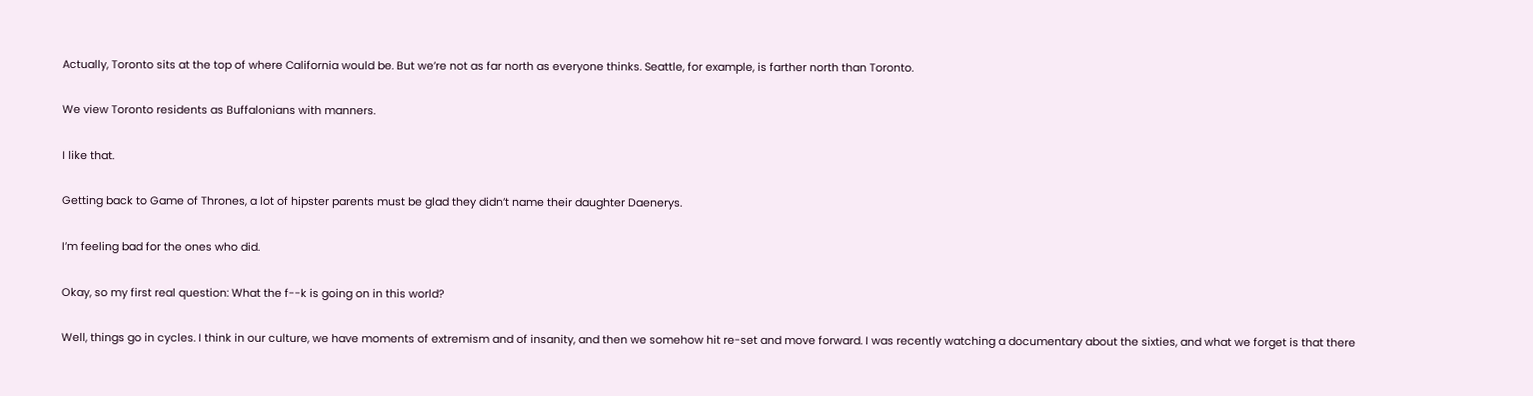Actually, Toronto sits at the top of where California would be. But we’re not as far north as everyone thinks. Seattle, for example, is farther north than Toronto.

We view Toronto residents as Buffalonians with manners.

I like that.

Getting back to Game of Thrones, a lot of hipster parents must be glad they didn’t name their daughter Daenerys.

I’m feeling bad for the ones who did.

Okay, so my first real question: What the f--k is going on in this world?

Well, things go in cycles. I think in our culture, we have moments of extremism and of insanity, and then we somehow hit re-set and move forward. I was recently watching a documentary about the sixties, and what we forget is that there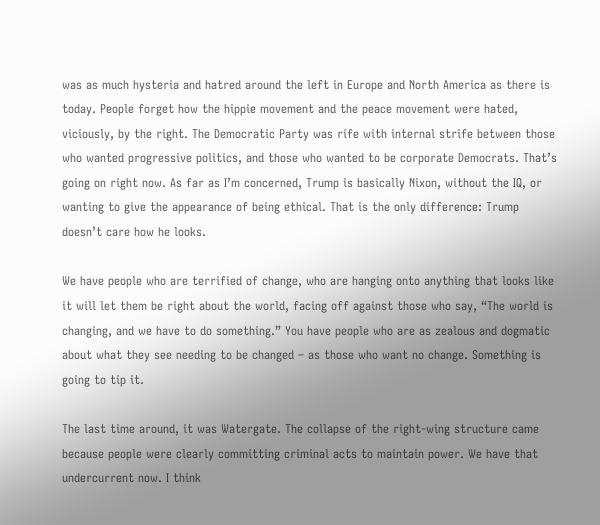was as much hysteria and hatred around the left in Europe and North America as there is today. People forget how the hippie movement and the peace movement were hated, viciously, by the right. The Democratic Party was rife with internal strife between those who wanted progressive politics, and those who wanted to be corporate Democrats. That’s going on right now. As far as I’m concerned, Trump is basically Nixon, without the IQ, or wanting to give the appearance of being ethical. That is the only difference: Trump doesn’t care how he looks.

We have people who are terrified of change, who are hanging onto anything that looks like it will let them be right about the world, facing off against those who say, “The world is changing, and we have to do something.” You have people who are as zealous and dogmatic about what they see needing to be changed – as those who want no change. Something is going to tip it.

The last time around, it was Watergate. The collapse of the right-wing structure came because people were clearly committing criminal acts to maintain power. We have that undercurrent now. I think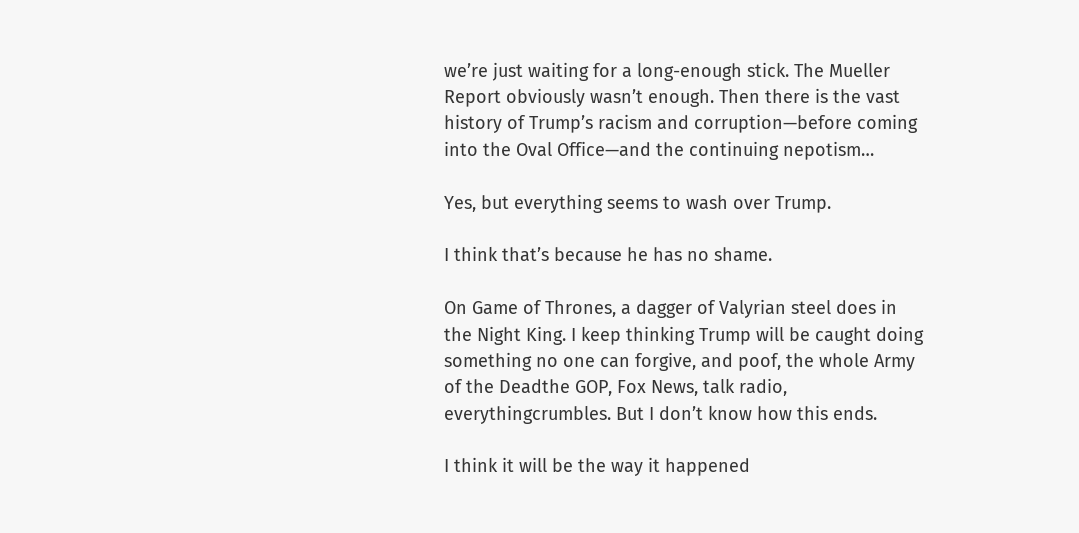we’re just waiting for a long-enough stick. The Mueller Report obviously wasn’t enough. Then there is the vast history of Trump’s racism and corruption—before coming into the Oval Office—and the continuing nepotism…

Yes, but everything seems to wash over Trump.

I think that’s because he has no shame.

On Game of Thrones, a dagger of Valyrian steel does in the Night King. I keep thinking Trump will be caught doing something no one can forgive, and poof, the whole Army of the Deadthe GOP, Fox News, talk radio, everythingcrumbles. But I don’t know how this ends.

I think it will be the way it happened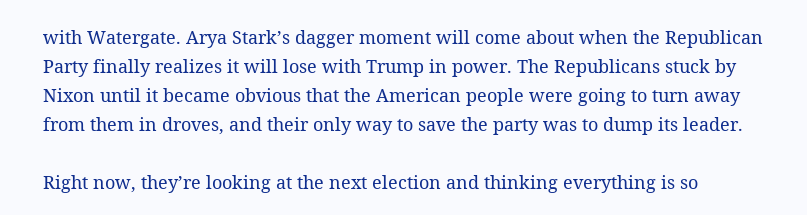with Watergate. Arya Stark’s dagger moment will come about when the Republican Party finally realizes it will lose with Trump in power. The Republicans stuck by Nixon until it became obvious that the American people were going to turn away from them in droves, and their only way to save the party was to dump its leader.

Right now, they’re looking at the next election and thinking everything is so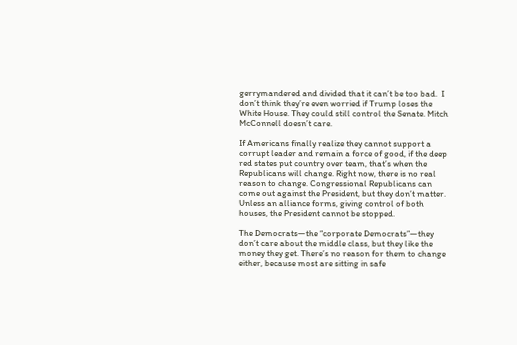gerrymandered and divided that it can’t be too bad.  I don’t think they’re even worried if Trump loses the White House. They could still control the Senate. Mitch McConnell doesn’t care.

If Americans finally realize they cannot support a corrupt leader and remain a force of good, if the deep red states put country over team, that’s when the Republicans will change. Right now, there is no real reason to change. Congressional Republicans can come out against the President, but they don’t matter. Unless an alliance forms, giving control of both houses, the President cannot be stopped.

The Democrats—the “corporate Democrats”—they don’t care about the middle class, but they like the money they get. There’s no reason for them to change either, because most are sitting in safe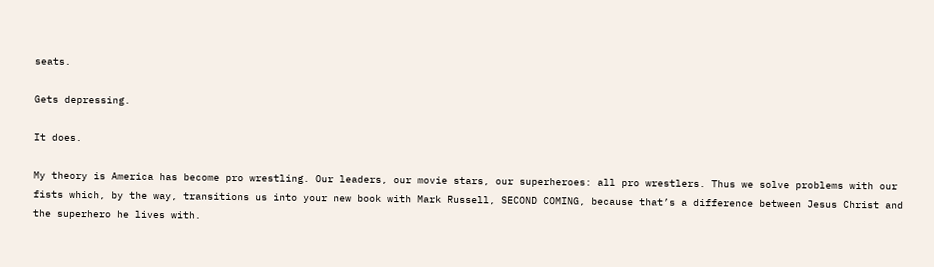seats.

Gets depressing.

It does.

My theory is America has become pro wrestling. Our leaders, our movie stars, our superheroes: all pro wrestlers. Thus we solve problems with our fists which, by the way, transitions us into your new book with Mark Russell, SECOND COMING, because that’s a difference between Jesus Christ and the superhero he lives with.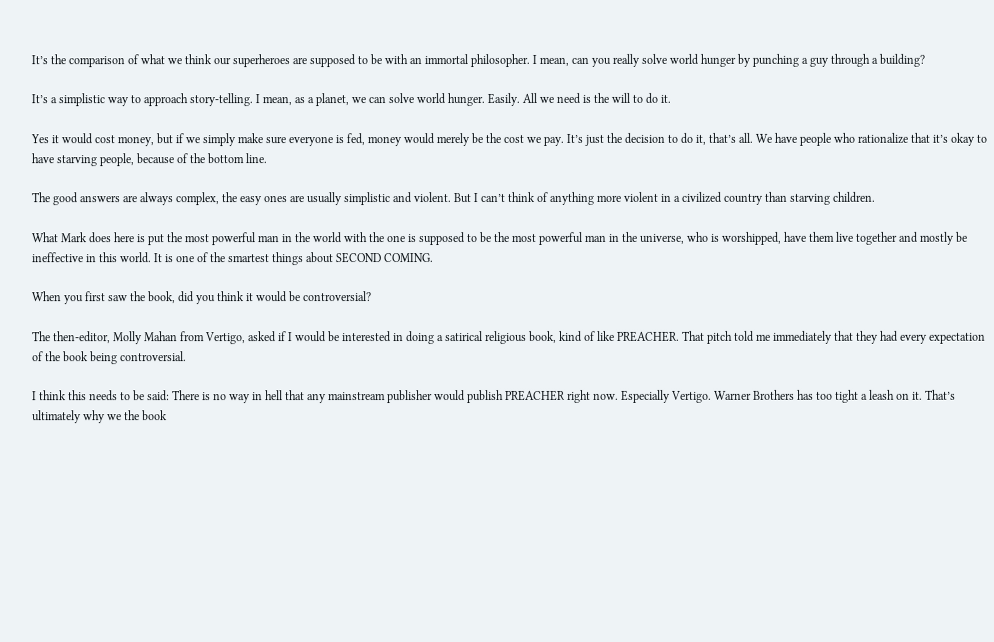It’s the comparison of what we think our superheroes are supposed to be with an immortal philosopher. I mean, can you really solve world hunger by punching a guy through a building?

It’s a simplistic way to approach story-telling. I mean, as a planet, we can solve world hunger. Easily. All we need is the will to do it.

Yes it would cost money, but if we simply make sure everyone is fed, money would merely be the cost we pay. It’s just the decision to do it, that’s all. We have people who rationalize that it’s okay to have starving people, because of the bottom line.

The good answers are always complex, the easy ones are usually simplistic and violent. But I can’t think of anything more violent in a civilized country than starving children.

What Mark does here is put the most powerful man in the world with the one is supposed to be the most powerful man in the universe, who is worshipped, have them live together and mostly be ineffective in this world. It is one of the smartest things about SECOND COMING.

When you first saw the book, did you think it would be controversial?

The then-editor, Molly Mahan from Vertigo, asked if I would be interested in doing a satirical religious book, kind of like PREACHER. That pitch told me immediately that they had every expectation of the book being controversial.

I think this needs to be said: There is no way in hell that any mainstream publisher would publish PREACHER right now. Especially Vertigo. Warner Brothers has too tight a leash on it. That’s ultimately why we the book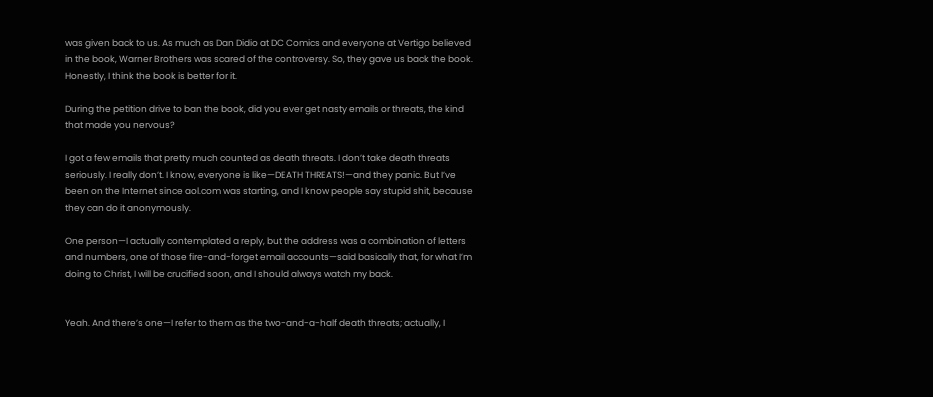was given back to us. As much as Dan Didio at DC Comics and everyone at Vertigo believed in the book, Warner Brothers was scared of the controversy. So, they gave us back the book. Honestly, I think the book is better for it.

During the petition drive to ban the book, did you ever get nasty emails or threats, the kind that made you nervous?

I got a few emails that pretty much counted as death threats. I don’t take death threats seriously. I really don’t. I know, everyone is like—DEATH THREATS!—and they panic. But I’ve been on the Internet since aol.com was starting, and I know people say stupid shit, because they can do it anonymously.

One person—I actually contemplated a reply, but the address was a combination of letters and numbers, one of those fire-and-forget email accounts—said basically that, for what I’m doing to Christ, I will be crucified soon, and I should always watch my back.


Yeah. And there’s one—I refer to them as the two-and-a-half death threats; actually, I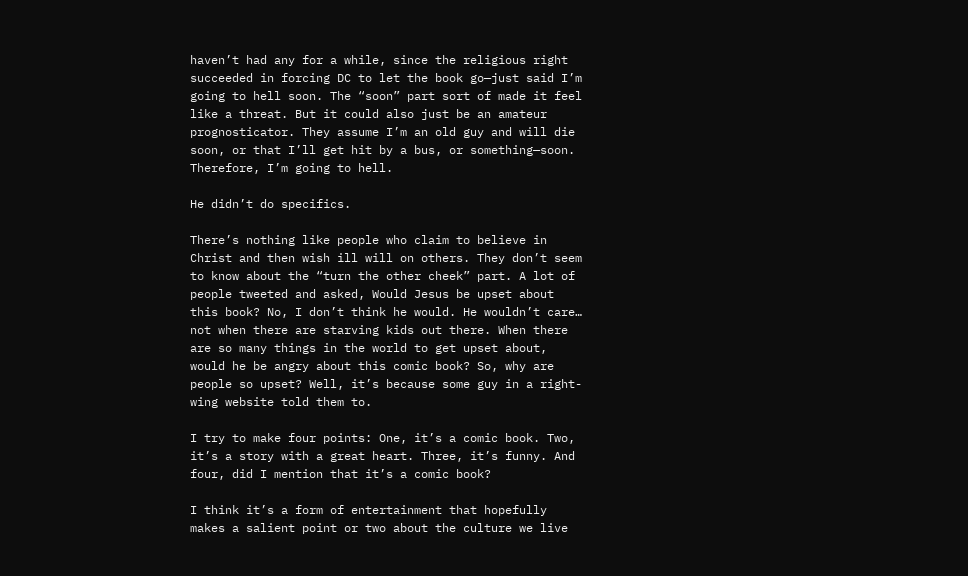haven’t had any for a while, since the religious right succeeded in forcing DC to let the book go—just said I’m going to hell soon. The “soon” part sort of made it feel like a threat. But it could also just be an amateur prognosticator. They assume I’m an old guy and will die soon, or that I’ll get hit by a bus, or something—soon. Therefore, I’m going to hell.

He didn’t do specifics.

There’s nothing like people who claim to believe in Christ and then wish ill will on others. They don’t seem to know about the “turn the other cheek” part. A lot of people tweeted and asked, Would Jesus be upset about this book? No, I don’t think he would. He wouldn’t care… not when there are starving kids out there. When there are so many things in the world to get upset about, would he be angry about this comic book? So, why are people so upset? Well, it’s because some guy in a right-wing website told them to.

I try to make four points: One, it’s a comic book. Two, it’s a story with a great heart. Three, it’s funny. And four, did I mention that it’s a comic book?

I think it’s a form of entertainment that hopefully makes a salient point or two about the culture we live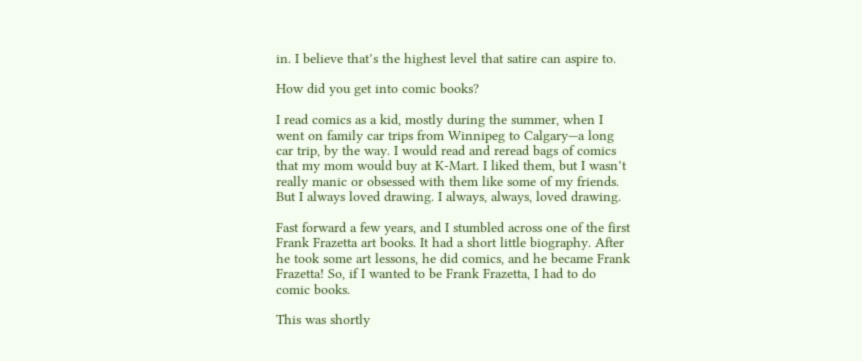in. I believe that’s the highest level that satire can aspire to.

How did you get into comic books?

I read comics as a kid, mostly during the summer, when I went on family car trips from Winnipeg to Calgary—a long car trip, by the way. I would read and reread bags of comics that my mom would buy at K-Mart. I liked them, but I wasn’t really manic or obsessed with them like some of my friends. But I always loved drawing. I always, always, loved drawing.

Fast forward a few years, and I stumbled across one of the first Frank Frazetta art books. It had a short little biography. After he took some art lessons, he did comics, and he became Frank Frazetta! So, if I wanted to be Frank Frazetta, I had to do comic books.

This was shortly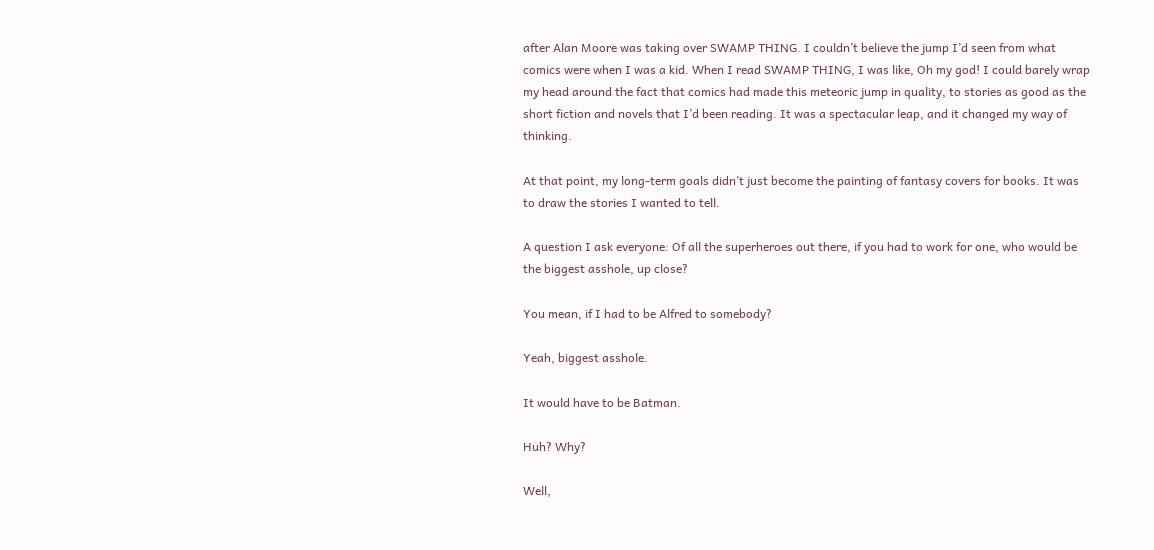after Alan Moore was taking over SWAMP THING. I couldn’t believe the jump I’d seen from what comics were when I was a kid. When I read SWAMP THING, I was like, Oh my god! I could barely wrap my head around the fact that comics had made this meteoric jump in quality, to stories as good as the short fiction and novels that I’d been reading. It was a spectacular leap, and it changed my way of thinking.

At that point, my long-term goals didn’t just become the painting of fantasy covers for books. It was to draw the stories I wanted to tell.

A question I ask everyone: Of all the superheroes out there, if you had to work for one, who would be the biggest asshole, up close?

You mean, if I had to be Alfred to somebody?

Yeah, biggest asshole.

It would have to be Batman.

Huh? Why?

Well,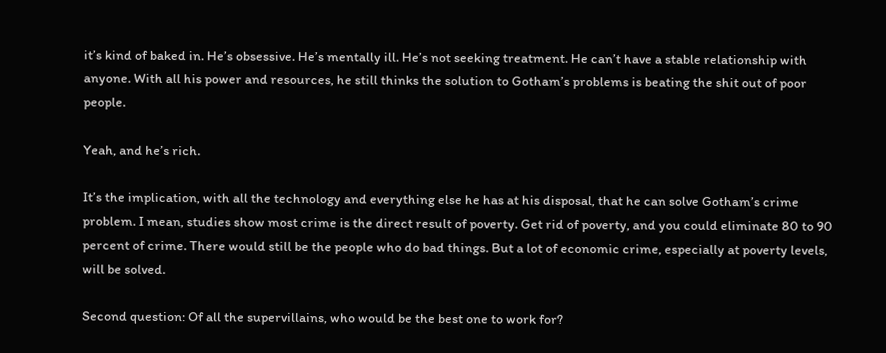it’s kind of baked in. He’s obsessive. He’s mentally ill. He’s not seeking treatment. He can’t have a stable relationship with anyone. With all his power and resources, he still thinks the solution to Gotham’s problems is beating the shit out of poor people.

Yeah, and he’s rich.

It’s the implication, with all the technology and everything else he has at his disposal, that he can solve Gotham’s crime problem. I mean, studies show most crime is the direct result of poverty. Get rid of poverty, and you could eliminate 80 to 90 percent of crime. There would still be the people who do bad things. But a lot of economic crime, especially at poverty levels, will be solved.

Second question: Of all the supervillains, who would be the best one to work for?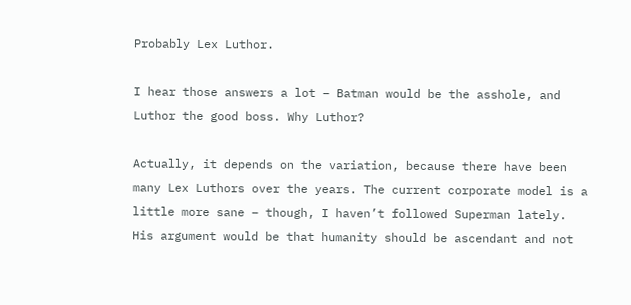Probably Lex Luthor.

I hear those answers a lot – Batman would be the asshole, and Luthor the good boss. Why Luthor?

Actually, it depends on the variation, because there have been many Lex Luthors over the years. The current corporate model is a little more sane – though, I haven’t followed Superman lately. His argument would be that humanity should be ascendant and not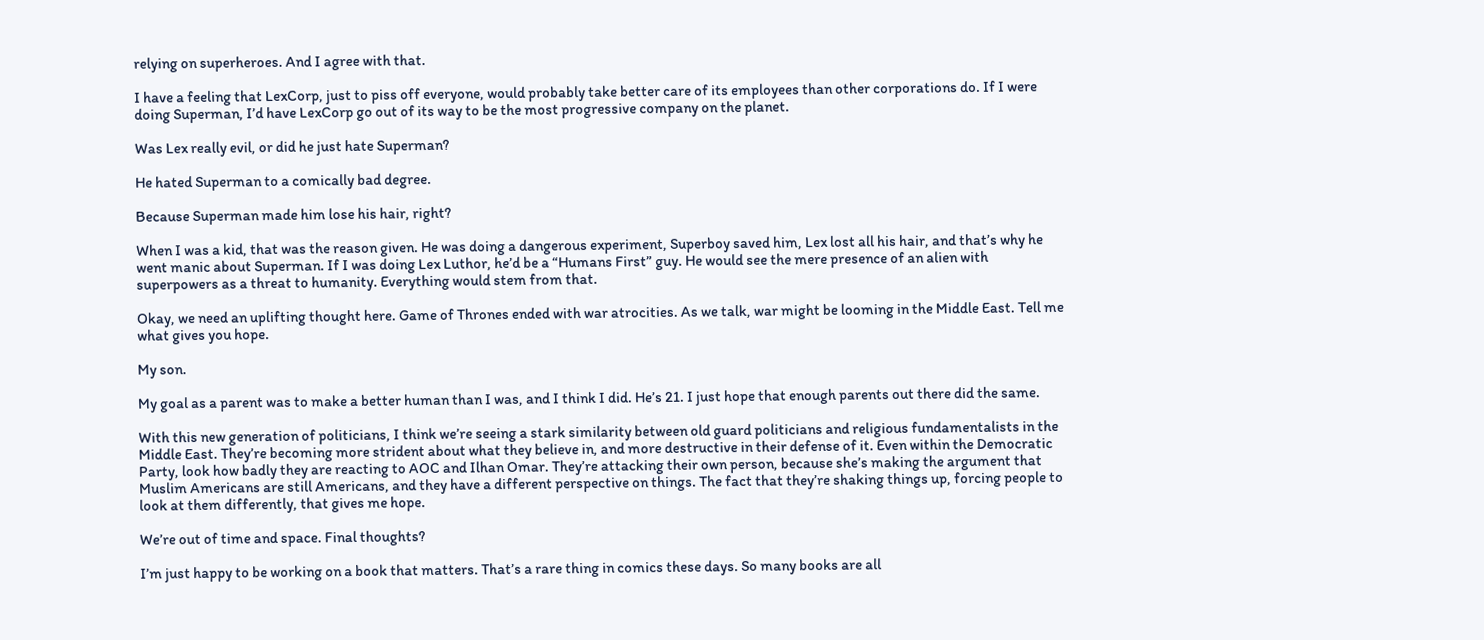relying on superheroes. And I agree with that.

I have a feeling that LexCorp, just to piss off everyone, would probably take better care of its employees than other corporations do. If I were doing Superman, I’d have LexCorp go out of its way to be the most progressive company on the planet.

Was Lex really evil, or did he just hate Superman?

He hated Superman to a comically bad degree.

Because Superman made him lose his hair, right?

When I was a kid, that was the reason given. He was doing a dangerous experiment, Superboy saved him, Lex lost all his hair, and that’s why he went manic about Superman. If I was doing Lex Luthor, he’d be a “Humans First” guy. He would see the mere presence of an alien with superpowers as a threat to humanity. Everything would stem from that.

Okay, we need an uplifting thought here. Game of Thrones ended with war atrocities. As we talk, war might be looming in the Middle East. Tell me what gives you hope.

My son.

My goal as a parent was to make a better human than I was, and I think I did. He’s 21. I just hope that enough parents out there did the same.

With this new generation of politicians, I think we’re seeing a stark similarity between old guard politicians and religious fundamentalists in the Middle East. They’re becoming more strident about what they believe in, and more destructive in their defense of it. Even within the Democratic Party, look how badly they are reacting to AOC and Ilhan Omar. They’re attacking their own person, because she’s making the argument that Muslim Americans are still Americans, and they have a different perspective on things. The fact that they’re shaking things up, forcing people to look at them differently, that gives me hope.

We’re out of time and space. Final thoughts?

I’m just happy to be working on a book that matters. That’s a rare thing in comics these days. So many books are all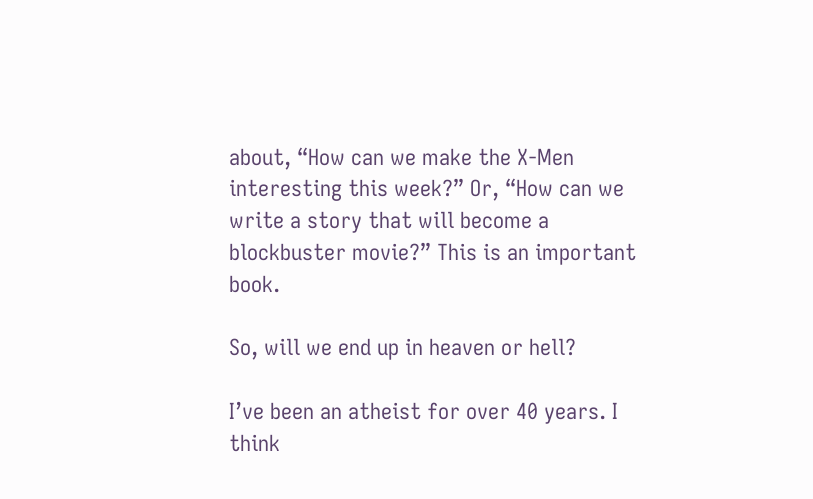about, “How can we make the X-Men interesting this week?” Or, “How can we write a story that will become a blockbuster movie?” This is an important book.

So, will we end up in heaven or hell?

I’ve been an atheist for over 40 years. I think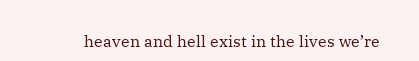heaven and hell exist in the lives we’re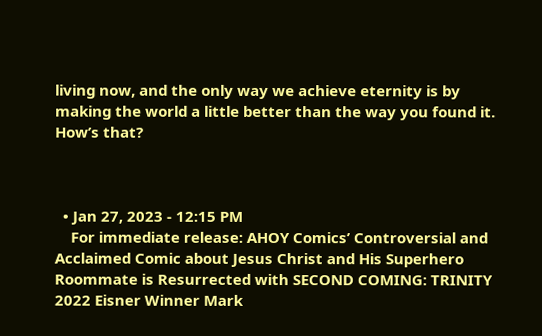living now, and the only way we achieve eternity is by making the world a little better than the way you found it. How’s that?



  • Jan 27, 2023 - 12:15 PM
    For immediate release: AHOY Comics’ Controversial and Acclaimed Comic about Jesus Christ and His Superhero Roommate is Resurrected with SECOND COMING: TRINITY 2022 Eisner Winner Mark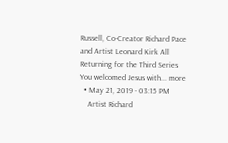Russell, Co-Creator Richard Pace and Artist Leonard Kirk All Returning for the Third Series You welcomed Jesus with... more
  • May 21, 2019 - 03:15 PM
    Artist Richard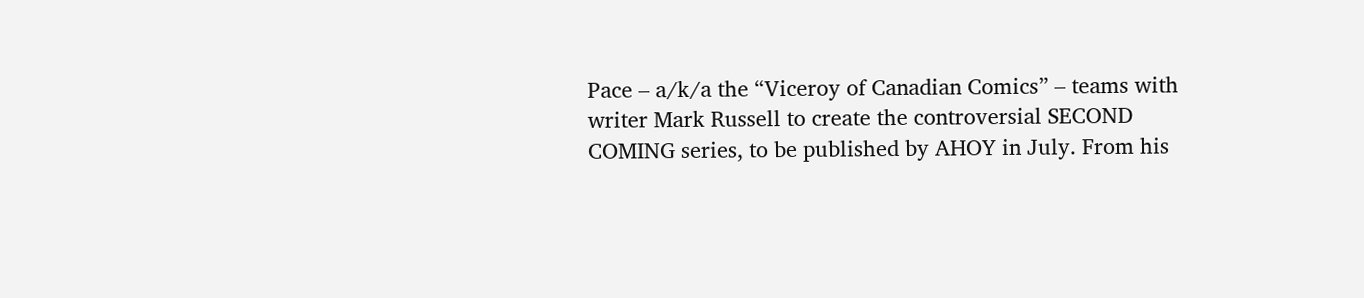Pace – a/k/a the “Viceroy of Canadian Comics” – teams with writer Mark Russell to create the controversial SECOND COMING series, to be published by AHOY in July. From his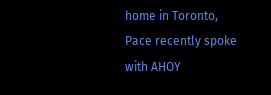home in Toronto, Pace recently spoke with AHOY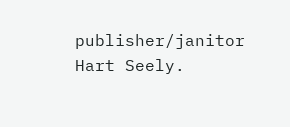publisher/janitor Hart Seely.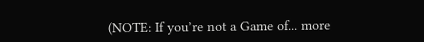(NOTE: If you’re not a Game of... more